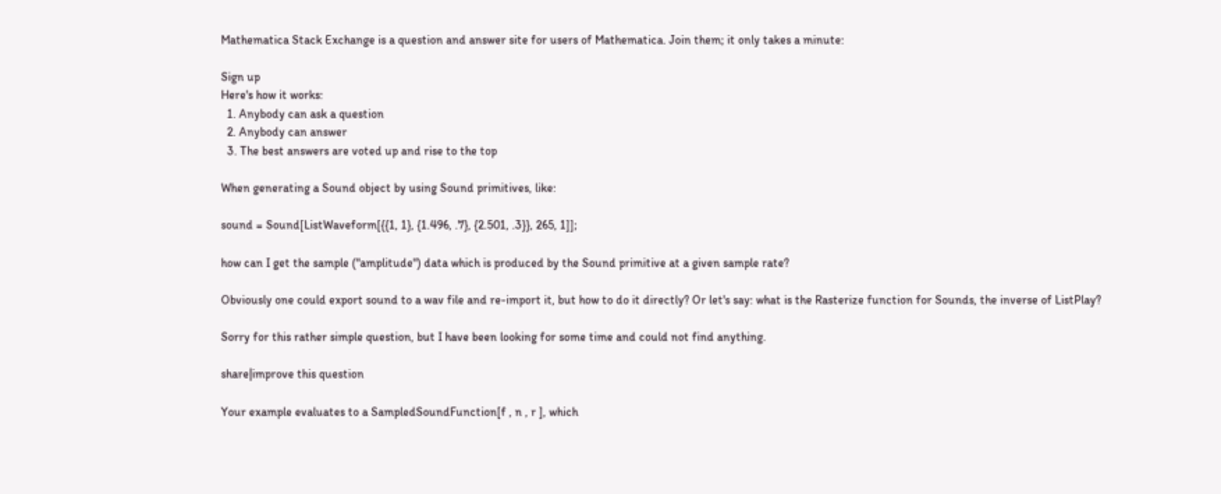Mathematica Stack Exchange is a question and answer site for users of Mathematica. Join them; it only takes a minute:

Sign up
Here's how it works:
  1. Anybody can ask a question
  2. Anybody can answer
  3. The best answers are voted up and rise to the top

When generating a Sound object by using Sound primitives, like:

sound = Sound[ListWaveform[{{1, 1}, {1.496, .7}, {2.501, .3}}, 265, 1]];

how can I get the sample ("amplitude") data which is produced by the Sound primitive at a given sample rate?

Obviously one could export sound to a wav file and re-import it, but how to do it directly? Or let's say: what is the Rasterize function for Sounds, the inverse of ListPlay?

Sorry for this rather simple question, but I have been looking for some time and could not find anything.

share|improve this question

Your example evaluates to a SampledSoundFunction[f , n , r ], which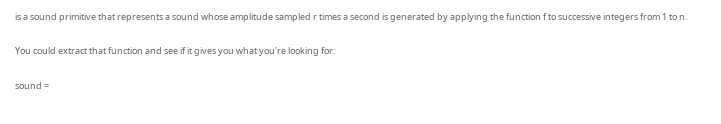is a sound primitive that represents a sound whose amplitude sampled r times a second is generated by applying the function f to successive integers from 1 to n.

You could extract that function and see if it gives you what you're looking for:

sound =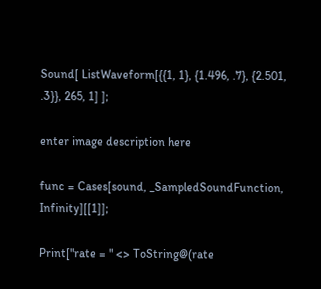Sound[ ListWaveform[{{1, 1}, {1.496, .7}, {2.501, .3}}, 265, 1] ];

enter image description here

func = Cases[sound, _SampledSoundFunction, Infinity][[1]];

Print["rate = " <> ToString@(rate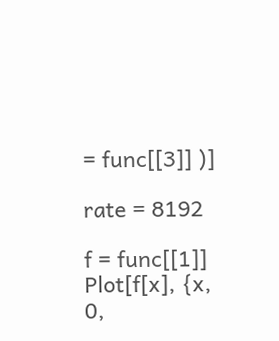= func[[3]] )]

rate = 8192

f = func[[1]]
Plot[f[x], {x, 0,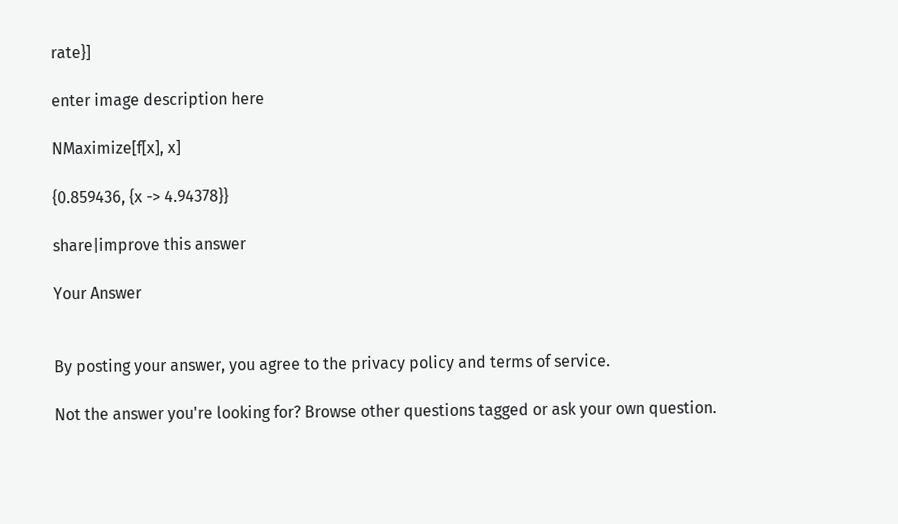rate}]

enter image description here

NMaximize[f[x], x]

{0.859436, {x -> 4.94378}}

share|improve this answer

Your Answer


By posting your answer, you agree to the privacy policy and terms of service.

Not the answer you're looking for? Browse other questions tagged or ask your own question.